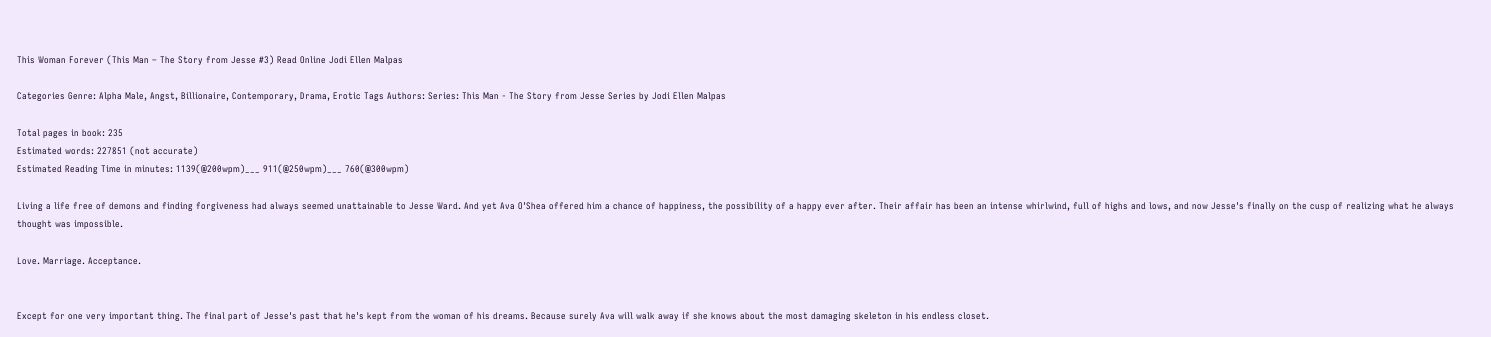This Woman Forever (This Man – The Story from Jesse #3) Read Online Jodi Ellen Malpas

Categories Genre: Alpha Male, Angst, Billionaire, Contemporary, Drama, Erotic Tags Authors: Series: This Man - The Story from Jesse Series by Jodi Ellen Malpas

Total pages in book: 235
Estimated words: 227851 (not accurate)
Estimated Reading Time in minutes: 1139(@200wpm)___ 911(@250wpm)___ 760(@300wpm)

Living a life free of demons and finding forgiveness had always seemed unattainable to Jesse Ward. And yet Ava O'Shea offered him a chance of happiness, the possibility of a happy ever after. Their affair has been an intense whirlwind, full of highs and lows, and now Jesse's finally on the cusp of realizing what he always thought was impossible.

Love. Marriage. Acceptance.


Except for one very important thing. The final part of Jesse's past that he's kept from the woman of his dreams. Because surely Ava will walk away if she knows about the most damaging skeleton in his endless closet.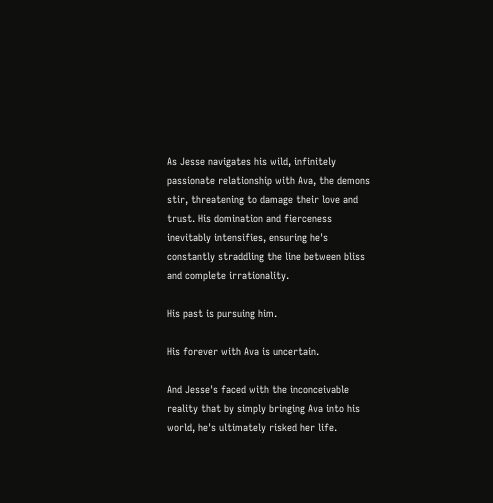As Jesse navigates his wild, infinitely passionate relationship with Ava, the demons stir, threatening to damage their love and trust. His domination and fierceness inevitably intensifies, ensuring he's constantly straddling the line between bliss and complete irrationality.

His past is pursuing him.

His forever with Ava is uncertain.

And Jesse's faced with the inconceivable reality that by simply bringing Ava into his world, he's ultimately risked her life.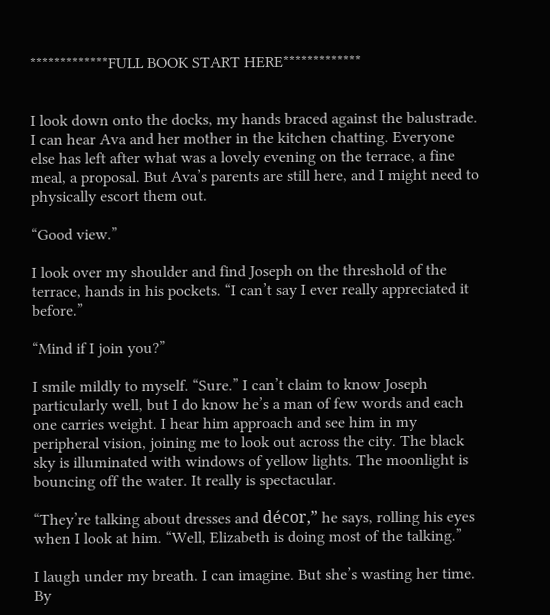*************FULL BOOK START HERE*************


I look down onto the docks, my hands braced against the balustrade. I can hear Ava and her mother in the kitchen chatting. Everyone else has left after what was a lovely evening on the terrace, a fine meal, a proposal. But Ava’s parents are still here, and I might need to physically escort them out.

“Good view.”

I look over my shoulder and find Joseph on the threshold of the terrace, hands in his pockets. “I can’t say I ever really appreciated it before.”

“Mind if I join you?”

I smile mildly to myself. “Sure.” I can’t claim to know Joseph particularly well, but I do know he’s a man of few words and each one carries weight. I hear him approach and see him in my peripheral vision, joining me to look out across the city. The black sky is illuminated with windows of yellow lights. The moonlight is bouncing off the water. It really is spectacular.

“They’re talking about dresses and décor,” he says, rolling his eyes when I look at him. “Well, Elizabeth is doing most of the talking.”

I laugh under my breath. I can imagine. But she’s wasting her time. By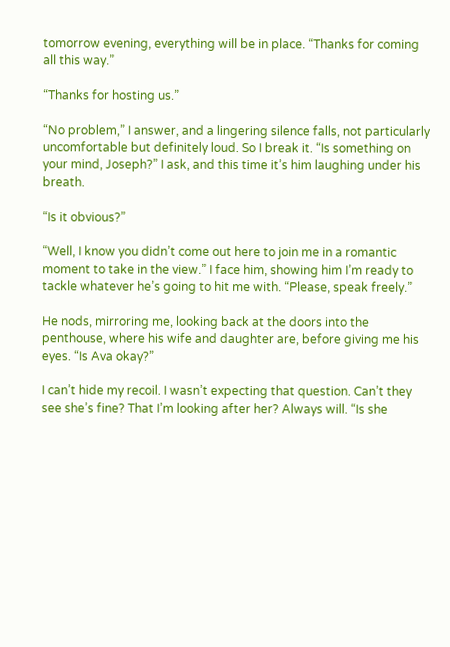tomorrow evening, everything will be in place. “Thanks for coming all this way.”

“Thanks for hosting us.”

“No problem,” I answer, and a lingering silence falls, not particularly uncomfortable but definitely loud. So I break it. “Is something on your mind, Joseph?” I ask, and this time it’s him laughing under his breath.

“Is it obvious?”

“Well, I know you didn’t come out here to join me in a romantic moment to take in the view.” I face him, showing him I’m ready to tackle whatever he’s going to hit me with. “Please, speak freely.”

He nods, mirroring me, looking back at the doors into the penthouse, where his wife and daughter are, before giving me his eyes. “Is Ava okay?”

I can’t hide my recoil. I wasn’t expecting that question. Can’t they see she’s fine? That I’m looking after her? Always will. “Is she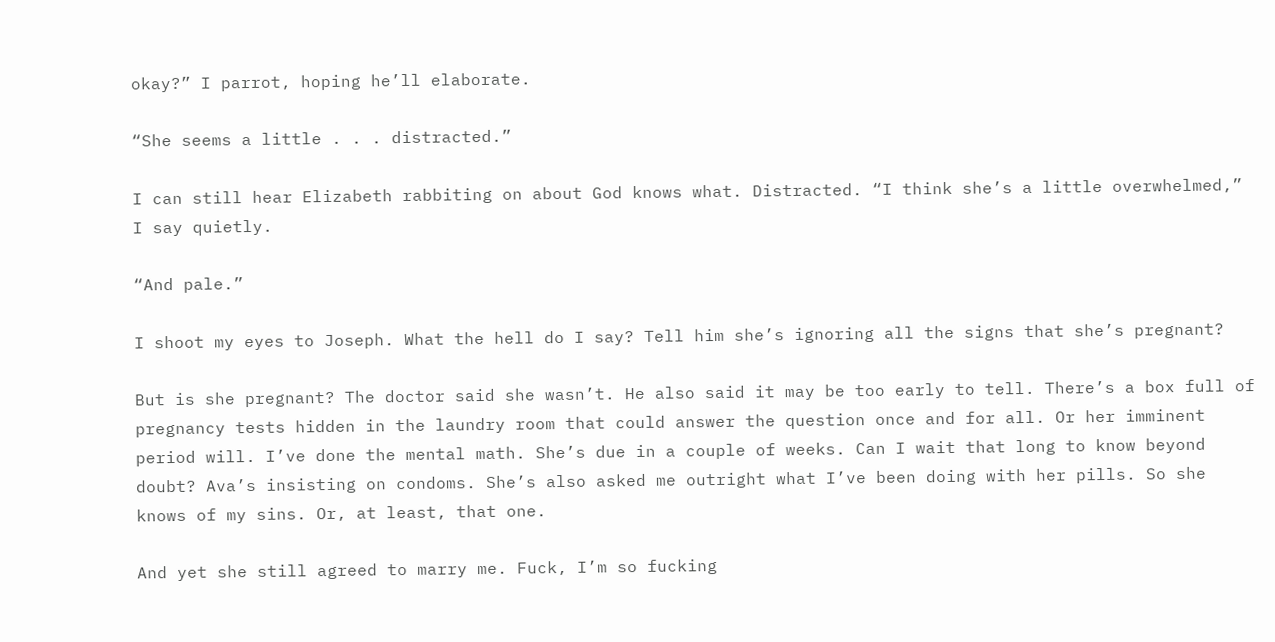okay?” I parrot, hoping he’ll elaborate.

“She seems a little . . . distracted.”

I can still hear Elizabeth rabbiting on about God knows what. Distracted. “I think she’s a little overwhelmed,” I say quietly.

“And pale.”

I shoot my eyes to Joseph. What the hell do I say? Tell him she’s ignoring all the signs that she’s pregnant?

But is she pregnant? The doctor said she wasn’t. He also said it may be too early to tell. There’s a box full of pregnancy tests hidden in the laundry room that could answer the question once and for all. Or her imminent period will. I’ve done the mental math. She’s due in a couple of weeks. Can I wait that long to know beyond doubt? Ava’s insisting on condoms. She’s also asked me outright what I’ve been doing with her pills. So she knows of my sins. Or, at least, that one.

And yet she still agreed to marry me. Fuck, I’m so fucking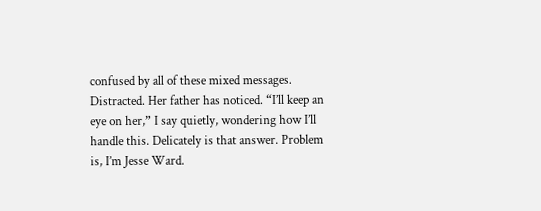confused by all of these mixed messages. Distracted. Her father has noticed. “I’ll keep an eye on her,” I say quietly, wondering how I’ll handle this. Delicately is that answer. Problem is, I’m Jesse Ward.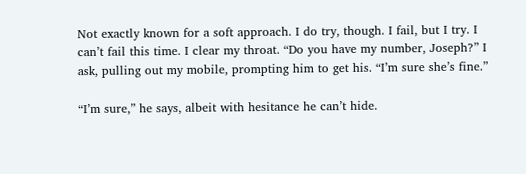Not exactly known for a soft approach. I do try, though. I fail, but I try. I can’t fail this time. I clear my throat. “Do you have my number, Joseph?” I ask, pulling out my mobile, prompting him to get his. “I’m sure she’s fine.”

“I’m sure,” he says, albeit with hesitance he can’t hide.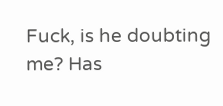Fuck, is he doubting me? Has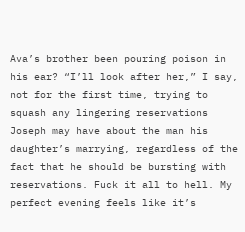Ava’s brother been pouring poison in his ear? “I’ll look after her,” I say, not for the first time, trying to squash any lingering reservations Joseph may have about the man his daughter’s marrying, regardless of the fact that he should be bursting with reservations. Fuck it all to hell. My perfect evening feels like it’s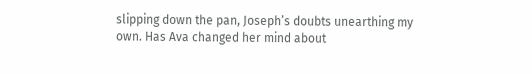slipping down the pan, Joseph’s doubts unearthing my own. Has Ava changed her mind about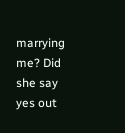marrying me? Did she say yes out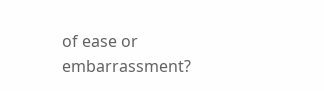of ease or embarrassment?